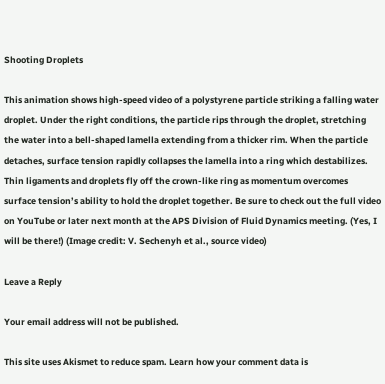Shooting Droplets

This animation shows high-speed video of a polystyrene particle striking a falling water droplet. Under the right conditions, the particle rips through the droplet, stretching the water into a bell-shaped lamella extending from a thicker rim. When the particle detaches, surface tension rapidly collapses the lamella into a ring which destabilizes. Thin ligaments and droplets fly off the crown-like ring as momentum overcomes surface tension’s ability to hold the droplet together. Be sure to check out the full video on YouTube or later next month at the APS Division of Fluid Dynamics meeting. (Yes, I will be there!) (Image credit: V. Sechenyh et al., source video)

Leave a Reply

Your email address will not be published.

This site uses Akismet to reduce spam. Learn how your comment data is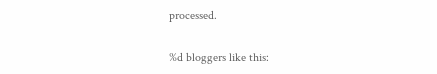processed.

%d bloggers like this: